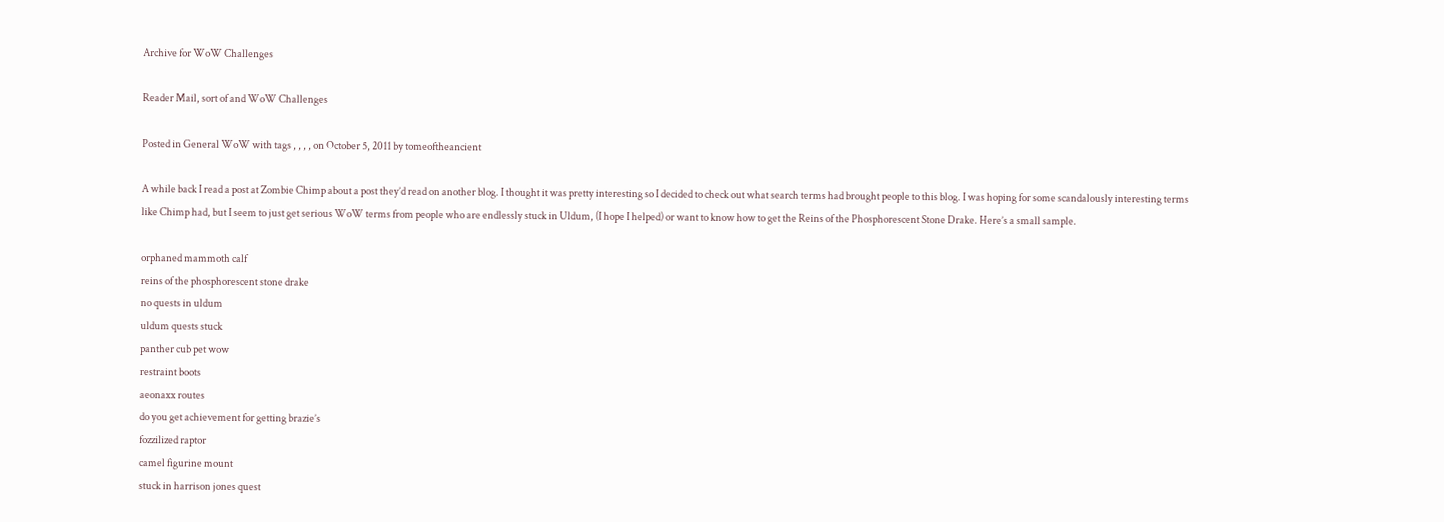Archive for WoW Challenges

Reader Mail, sort of and WoW Challenges

Posted in General WoW with tags , , , , on October 5, 2011 by tomeoftheancient

A while back I read a post at Zombie Chimp about a post they’d read on another blog. I thought it was pretty interesting so I decided to check out what search terms had brought people to this blog. I was hoping for some scandalously interesting terms like Chimp had, but I seem to just get serious WoW terms from people who are endlessly stuck in Uldum, (I hope I helped) or want to know how to get the Reins of the Phosphorescent Stone Drake. Here’s a small sample.

orphaned mammoth calf
reins of the phosphorescent stone drake
no quests in uldum
uldum quests stuck
panther cub pet wow
restraint boots
aeonaxx routes
do you get achievement for getting brazie’s
fozzilized raptor
camel figurine mount
stuck in harrison jones quest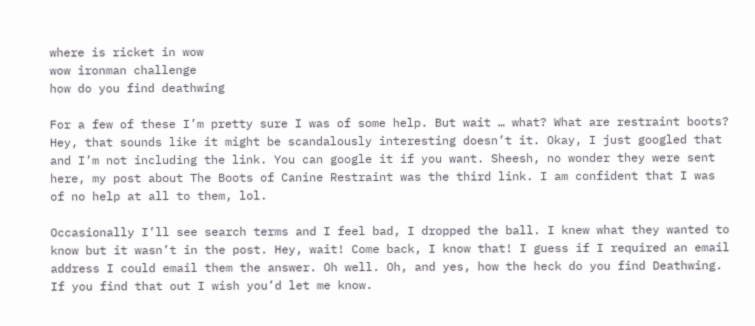where is ricket in wow
wow ironman challenge
how do you find deathwing

For a few of these I’m pretty sure I was of some help. But wait … what? What are restraint boots? Hey, that sounds like it might be scandalously interesting doesn’t it. Okay, I just googled that and I’m not including the link. You can google it if you want. Sheesh, no wonder they were sent here, my post about The Boots of Canine Restraint was the third link. I am confident that I was of no help at all to them, lol.

Occasionally I’ll see search terms and I feel bad, I dropped the ball. I knew what they wanted to know but it wasn’t in the post. Hey, wait! Come back, I know that! I guess if I required an email address I could email them the answer. Oh well. Oh, and yes, how the heck do you find Deathwing. If you find that out I wish you’d let me know.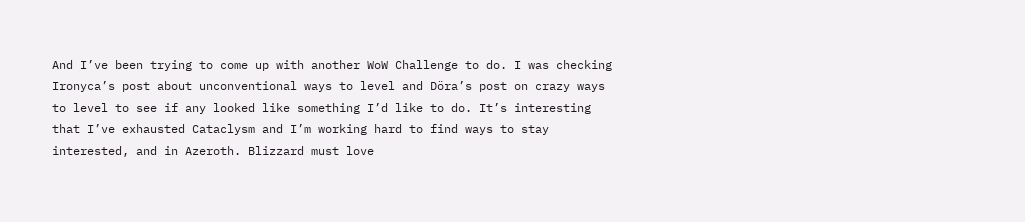And I’ve been trying to come up with another WoW Challenge to do. I was checking Ironyca’s post about unconventional ways to level and Döra’s post on crazy ways to level to see if any looked like something I’d like to do. It’s interesting that I’ve exhausted Cataclysm and I’m working hard to find ways to stay interested, and in Azeroth. Blizzard must love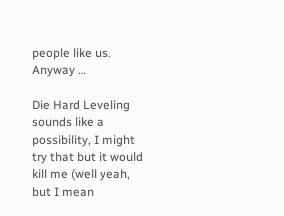people like us. Anyway …

Die Hard Leveling sounds like a possibility, I might try that but it would kill me (well yeah, but I mean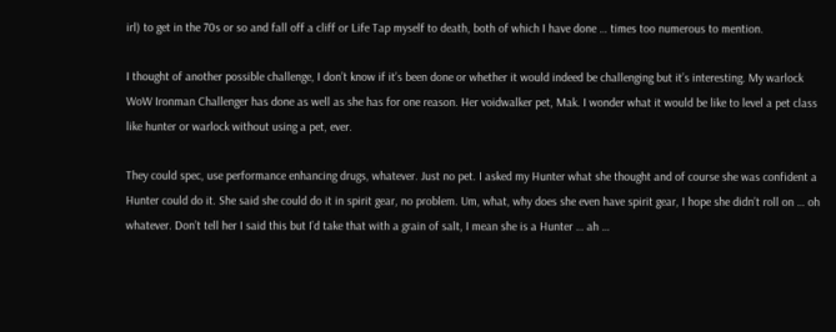irl) to get in the 70s or so and fall off a cliff or Life Tap myself to death, both of which I have done … times too numerous to mention.

I thought of another possible challenge, I don’t know if it’s been done or whether it would indeed be challenging but it’s interesting. My warlock WoW Ironman Challenger has done as well as she has for one reason. Her voidwalker pet, Mak. I wonder what it would be like to level a pet class like hunter or warlock without using a pet, ever.

They could spec, use performance enhancing drugs, whatever. Just no pet. I asked my Hunter what she thought and of course she was confident a Hunter could do it. She said she could do it in spirit gear, no problem. Um, what, why does she even have spirit gear, I hope she didn’t roll on … oh whatever. Don’t tell her I said this but I’d take that with a grain of salt, I mean she is a Hunter … ah …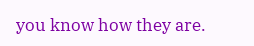you know how they are.